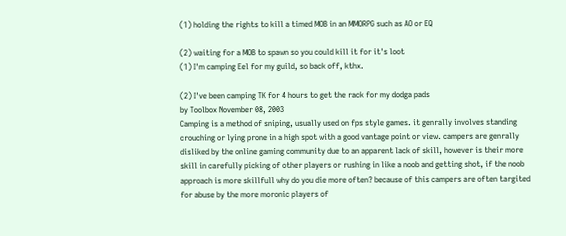(1) holding the rights to kill a timed MOB in an MMORPG such as AO or EQ

(2) waiting for a MOB to spawn so you could kill it for it's loot
(1) I'm camping Eel for my guild, so back off, kthx.

(2) I've been camping TK for 4 hours to get the rack for my dodga pads
by Toolbox November 08, 2003
Camping is a method of sniping, usually used on fps style games. it genrally involves standing crouching or lying prone in a high spot with a good vantage point or view. campers are genrally disliked by the online gaming community due to an apparent lack of skill, however is their more skill in carefully picking of other players or rushing in like a noob and getting shot, if the noob approach is more skillfull why do you die more often? because of this campers are often targited for abuse by the more moronic players of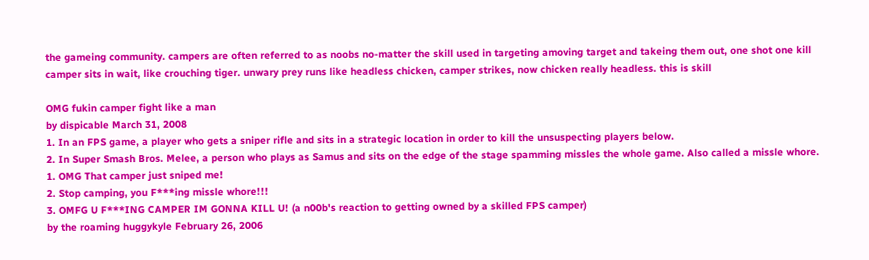the gameing community. campers are often referred to as noobs no-matter the skill used in targeting amoving target and takeing them out, one shot one kill
camper sits in wait, like crouching tiger. unwary prey runs like headless chicken, camper strikes, now chicken really headless. this is skill

OMG fukin camper fight like a man
by dispicable March 31, 2008
1. In an FPS game, a player who gets a sniper rifle and sits in a strategic location in order to kill the unsuspecting players below.
2. In Super Smash Bros. Melee, a person who plays as Samus and sits on the edge of the stage spamming missles the whole game. Also called a missle whore.
1. OMG That camper just sniped me!
2. Stop camping, you F***ing missle whore!!!
3. OMFG U F***ING CAMPER IM GONNA KILL U! (a n00b's reaction to getting owned by a skilled FPS camper)
by the roaming huggykyle February 26, 2006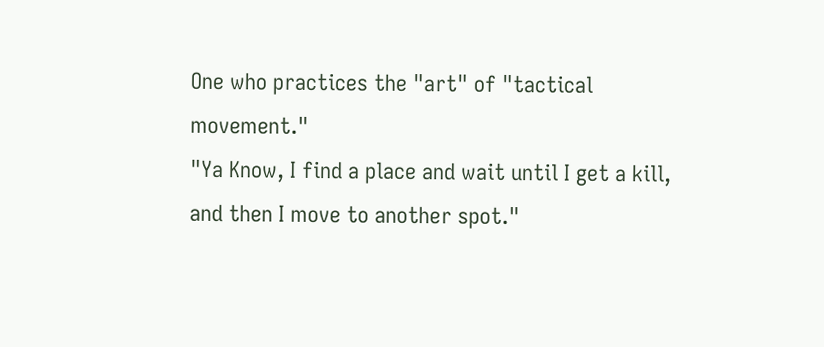One who practices the "art" of "tactical movement."
"Ya Know, I find a place and wait until I get a kill, and then I move to another spot."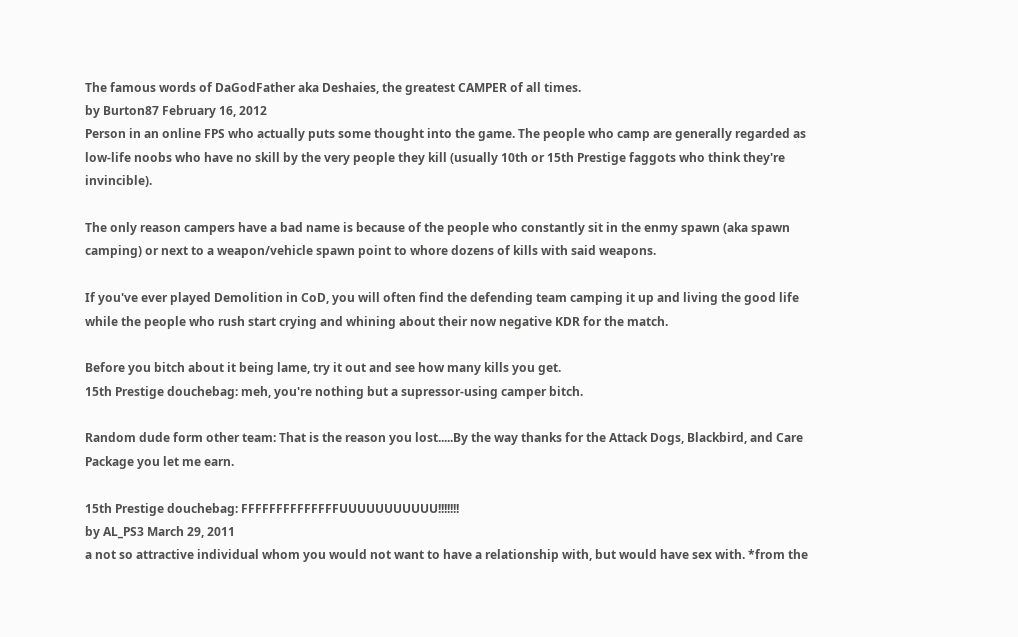The famous words of DaGodFather aka Deshaies, the greatest CAMPER of all times.
by Burton87 February 16, 2012
Person in an online FPS who actually puts some thought into the game. The people who camp are generally regarded as low-life noobs who have no skill by the very people they kill (usually 10th or 15th Prestige faggots who think they're invincible).

The only reason campers have a bad name is because of the people who constantly sit in the enmy spawn (aka spawn camping) or next to a weapon/vehicle spawn point to whore dozens of kills with said weapons.

If you've ever played Demolition in CoD, you will often find the defending team camping it up and living the good life while the people who rush start crying and whining about their now negative KDR for the match.

Before you bitch about it being lame, try it out and see how many kills you get.
15th Prestige douchebag: meh, you're nothing but a supressor-using camper bitch.

Random dude form other team: That is the reason you lost.....By the way thanks for the Attack Dogs, Blackbird, and Care Package you let me earn.

15th Prestige douchebag: FFFFFFFFFFFFFFUUUUUUUUUUU!!!!!!!
by AL_PS3 March 29, 2011
a not so attractive individual whom you would not want to have a relationship with, but would have sex with. *from the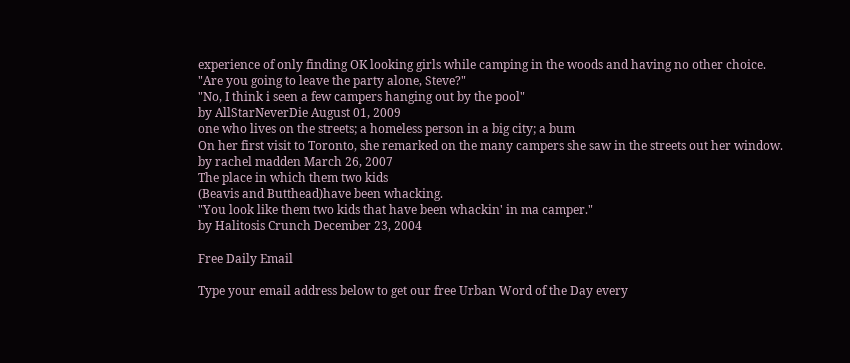experience of only finding OK looking girls while camping in the woods and having no other choice.
"Are you going to leave the party alone, Steve?"
"No, I think i seen a few campers hanging out by the pool"
by AllStarNeverDie August 01, 2009
one who lives on the streets; a homeless person in a big city; a bum
On her first visit to Toronto, she remarked on the many campers she saw in the streets out her window.
by rachel madden March 26, 2007
The place in which them two kids
(Beavis and Butthead)have been whacking.
"You look like them two kids that have been whackin' in ma camper."
by Halitosis Crunch December 23, 2004

Free Daily Email

Type your email address below to get our free Urban Word of the Day every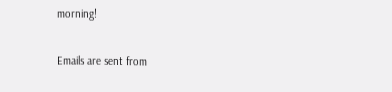morning!

Emails are sent from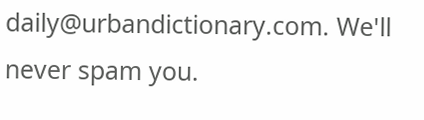daily@urbandictionary.com. We'll never spam you.